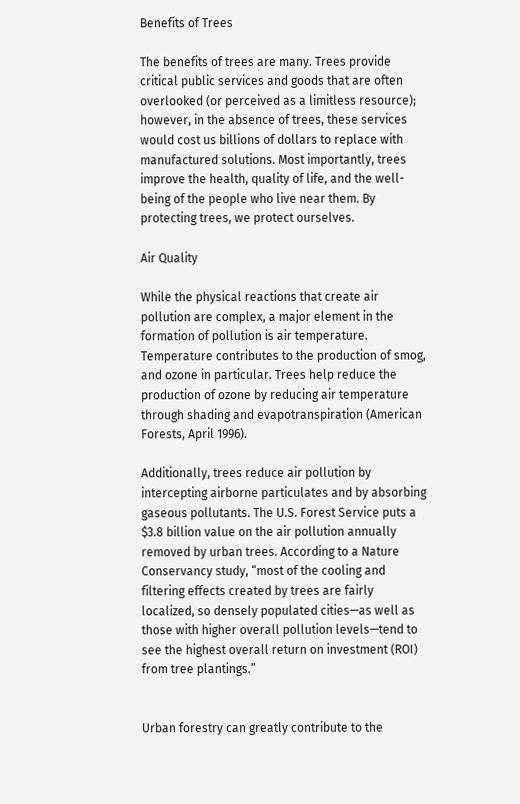Benefits of Trees

The benefits of trees are many. Trees provide critical public services and goods that are often overlooked (or perceived as a limitless resource); however, in the absence of trees, these services would cost us billions of dollars to replace with manufactured solutions. Most importantly, trees improve the health, quality of life, and the well-being of the people who live near them. By protecting trees, we protect ourselves.

Air Quality

While the physical reactions that create air pollution are complex, a major element in the formation of pollution is air temperature. Temperature contributes to the production of smog, and ozone in particular. Trees help reduce the production of ozone by reducing air temperature through shading and evapotranspiration (American Forests, April 1996).

Additionally, trees reduce air pollution by intercepting airborne particulates and by absorbing gaseous pollutants. The U.S. Forest Service puts a $3.8 billion value on the air pollution annually removed by urban trees. According to a Nature Conservancy study, “most of the cooling and filtering effects created by trees are fairly localized, so densely populated cities—as well as those with higher overall pollution levels—tend to see the highest overall return on investment (ROI) from tree plantings.”


Urban forestry can greatly contribute to the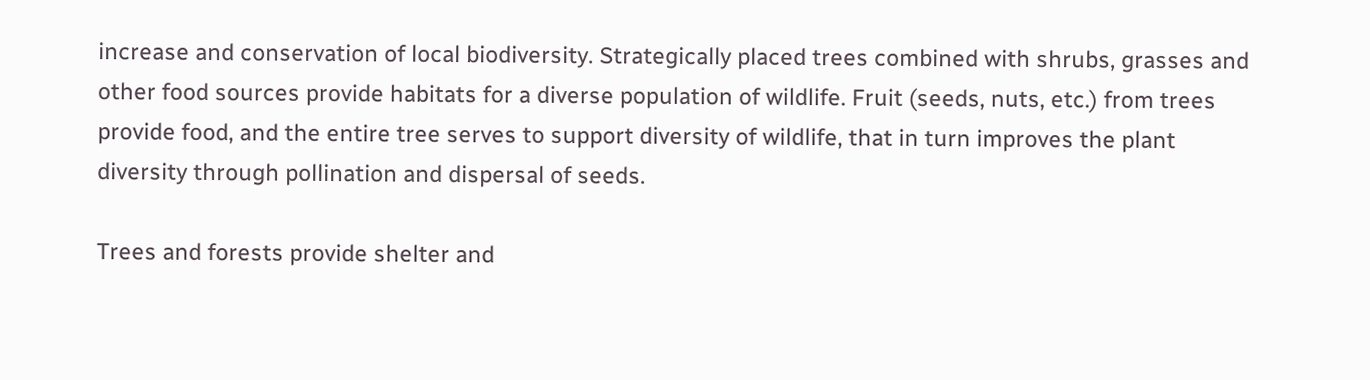increase and conservation of local biodiversity. Strategically placed trees combined with shrubs, grasses and other food sources provide habitats for a diverse population of wildlife. Fruit (seeds, nuts, etc.) from trees provide food, and the entire tree serves to support diversity of wildlife, that in turn improves the plant diversity through pollination and dispersal of seeds.

Trees and forests provide shelter and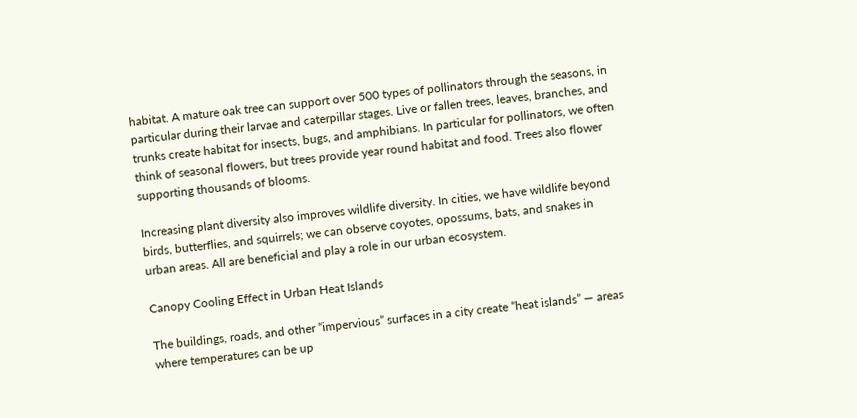habitat. A mature oak tree can support over 500 types of pollinators through the seasons, in particular during their larvae and caterpillar stages. Live or fallen trees, leaves, branches, and trunks create habitat for insects, bugs, and amphibians. In particular for pollinators, we often think of seasonal flowers, but trees provide year round habitat and food. Trees also flower supporting thousands of blooms.

Increasing plant diversity also improves wildlife diversity. In cities, we have wildlife beyond birds, butterflies, and squirrels; we can observe coyotes, opossums, bats, and snakes in urban areas. All are beneficial and play a role in our urban ecosystem.

Canopy Cooling Effect in Urban Heat Islands

The buildings, roads, and other “impervious” surfaces in a city create “heat islands” — areas where temperatures can be up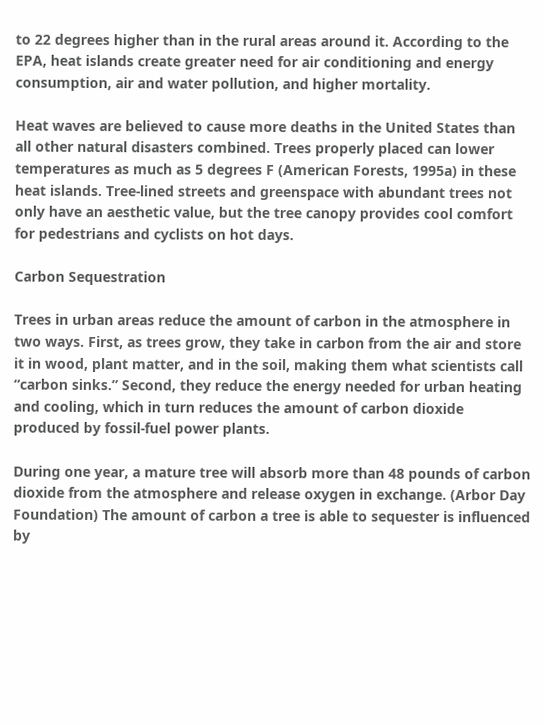to 22 degrees higher than in the rural areas around it. According to the EPA, heat islands create greater need for air conditioning and energy consumption, air and water pollution, and higher mortality.

Heat waves are believed to cause more deaths in the United States than all other natural disasters combined. Trees properly placed can lower temperatures as much as 5 degrees F (American Forests, 1995a) in these heat islands. Tree-lined streets and greenspace with abundant trees not only have an aesthetic value, but the tree canopy provides cool comfort for pedestrians and cyclists on hot days.

Carbon Sequestration

Trees in urban areas reduce the amount of carbon in the atmosphere in two ways. First, as trees grow, they take in carbon from the air and store it in wood, plant matter, and in the soil, making them what scientists call “carbon sinks.” Second, they reduce the energy needed for urban heating and cooling, which in turn reduces the amount of carbon dioxide produced by fossil-fuel power plants.

During one year, a mature tree will absorb more than 48 pounds of carbon dioxide from the atmosphere and release oxygen in exchange. (Arbor Day Foundation) The amount of carbon a tree is able to sequester is influenced by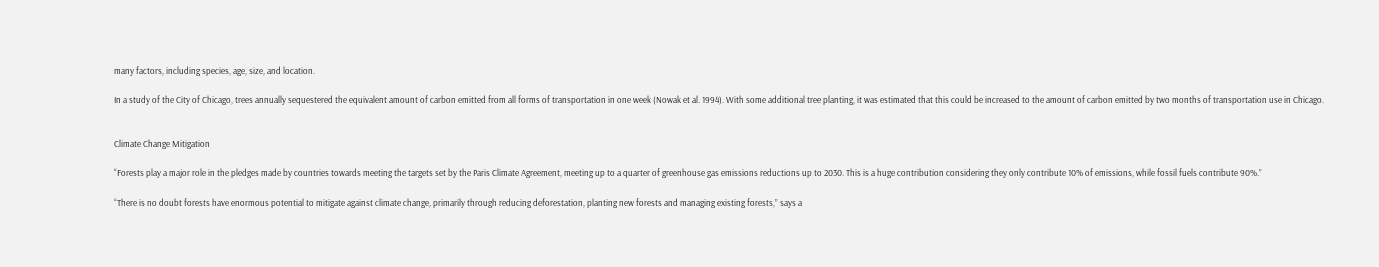many factors, including species, age, size, and location.

In a study of the City of Chicago, trees annually sequestered the equivalent amount of carbon emitted from all forms of transportation in one week (Nowak et al. 1994). With some additional tree planting, it was estimated that this could be increased to the amount of carbon emitted by two months of transportation use in Chicago.


Climate Change Mitigation

“Forests play a major role in the pledges made by countries towards meeting the targets set by the Paris Climate Agreement, meeting up to a quarter of greenhouse gas emissions reductions up to 2030. This is a huge contribution considering they only contribute 10% of emissions, while fossil fuels contribute 90%.”

“There is no doubt forests have enormous potential to mitigate against climate change, primarily through reducing deforestation, planting new forests and managing existing forests,” says a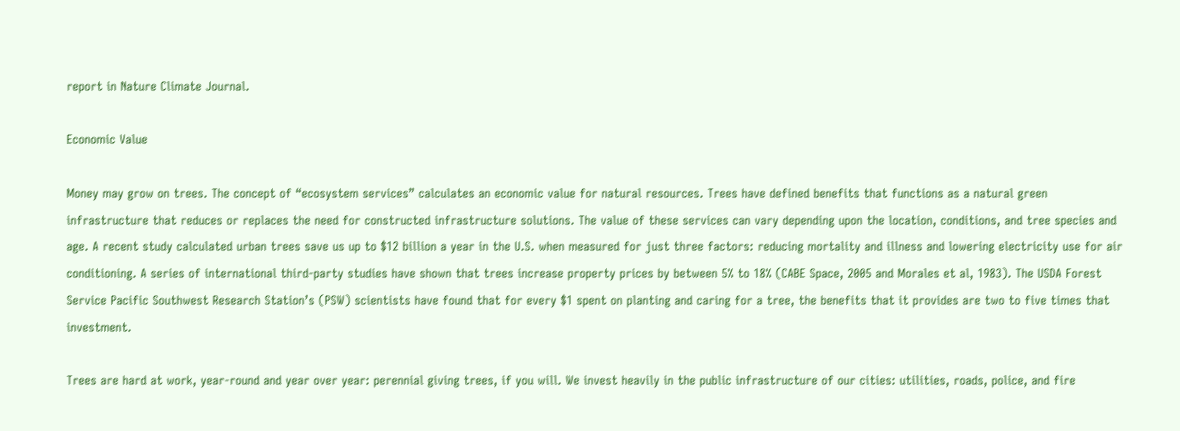report in Nature Climate Journal.

Economic Value

Money may grow on trees. The concept of “ecosystem services” calculates an economic value for natural resources. Trees have defined benefits that functions as a natural green infrastructure that reduces or replaces the need for constructed infrastructure solutions. The value of these services can vary depending upon the location, conditions, and tree species and age. A recent study calculated urban trees save us up to $12 billion a year in the U.S. when measured for just three factors: reducing mortality and illness and lowering electricity use for air conditioning. A series of international third-party studies have shown that trees increase property prices by between 5% to 18% (CABE Space, 2005 and Morales et al, 1983). The USDA Forest Service Pacific Southwest Research Station’s (PSW) scientists have found that for every $1 spent on planting and caring for a tree, the benefits that it provides are two to five times that investment.

Trees are hard at work, year-round and year over year: perennial giving trees, if you will. We invest heavily in the public infrastructure of our cities: utilities, roads, police, and fire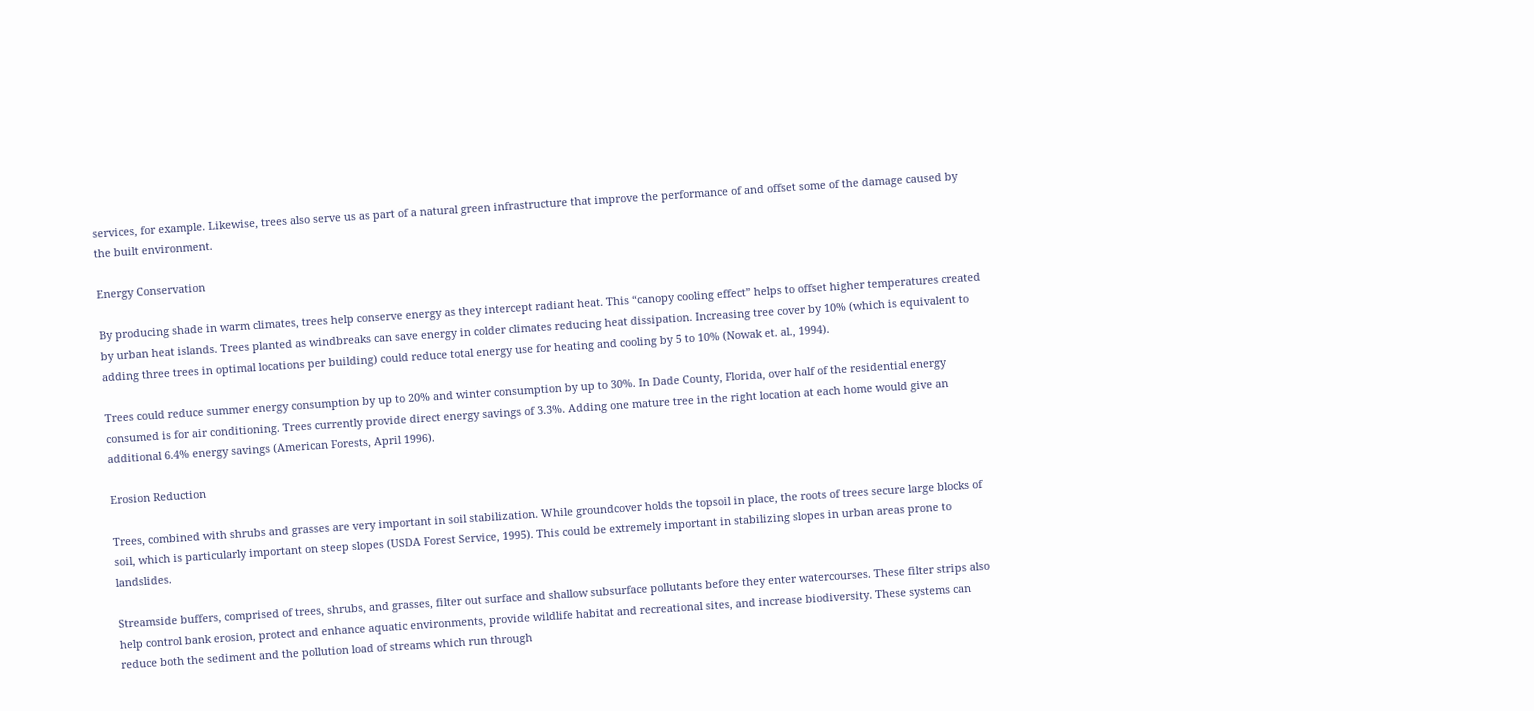services, for example. Likewise, trees also serve us as part of a natural green infrastructure that improve the performance of and offset some of the damage caused by the built environment.

Energy Conservation

By producing shade in warm climates, trees help conserve energy as they intercept radiant heat. This “canopy cooling effect” helps to offset higher temperatures created by urban heat islands. Trees planted as windbreaks can save energy in colder climates reducing heat dissipation. Increasing tree cover by 10% (which is equivalent to adding three trees in optimal locations per building) could reduce total energy use for heating and cooling by 5 to 10% (Nowak et. al., 1994).

Trees could reduce summer energy consumption by up to 20% and winter consumption by up to 30%. In Dade County, Florida, over half of the residential energy consumed is for air conditioning. Trees currently provide direct energy savings of 3.3%. Adding one mature tree in the right location at each home would give an additional 6.4% energy savings (American Forests, April 1996).

Erosion Reduction

Trees, combined with shrubs and grasses are very important in soil stabilization. While groundcover holds the topsoil in place, the roots of trees secure large blocks of soil, which is particularly important on steep slopes (USDA Forest Service, 1995). This could be extremely important in stabilizing slopes in urban areas prone to landslides.

Streamside buffers, comprised of trees, shrubs, and grasses, filter out surface and shallow subsurface pollutants before they enter watercourses. These filter strips also help control bank erosion, protect and enhance aquatic environments, provide wildlife habitat and recreational sites, and increase biodiversity. These systems can reduce both the sediment and the pollution load of streams which run through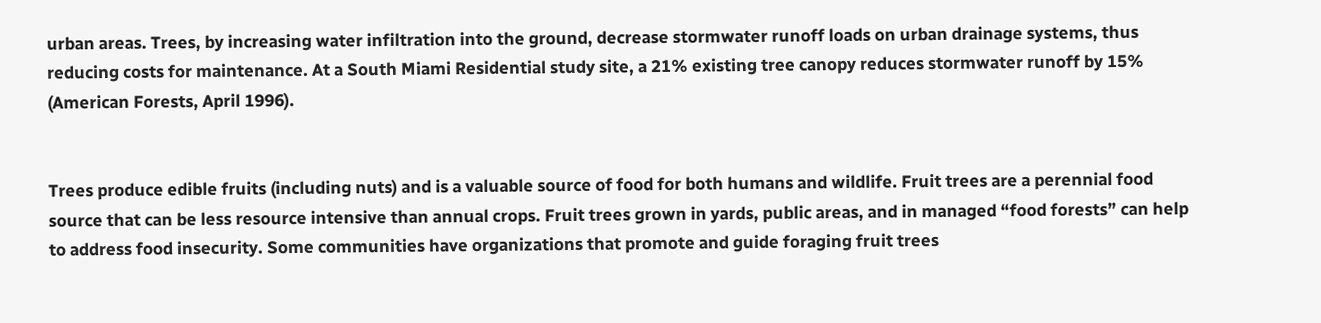urban areas. Trees, by increasing water infiltration into the ground, decrease stormwater runoff loads on urban drainage systems, thus reducing costs for maintenance. At a South Miami Residential study site, a 21% existing tree canopy reduces stormwater runoff by 15% (American Forests, April 1996).


Trees produce edible fruits (including nuts) and is a valuable source of food for both humans and wildlife. Fruit trees are a perennial food source that can be less resource intensive than annual crops. Fruit trees grown in yards, public areas, and in managed “food forests” can help to address food insecurity. Some communities have organizations that promote and guide foraging fruit trees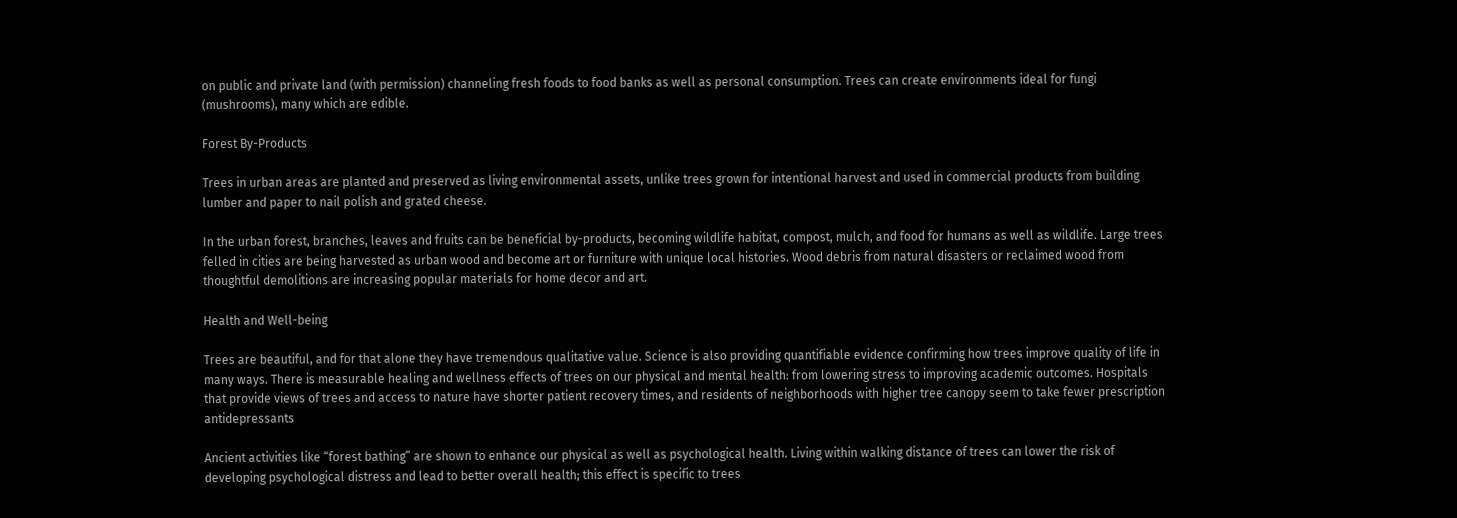on public and private land (with permission) channeling fresh foods to food banks as well as personal consumption. Trees can create environments ideal for fungi (mushrooms), many which are edible.

Forest By-Products

Trees in urban areas are planted and preserved as living environmental assets, unlike trees grown for intentional harvest and used in commercial products from building lumber and paper to nail polish and grated cheese.

In the urban forest, branches, leaves and fruits can be beneficial by-products, becoming wildlife habitat, compost, mulch, and food for humans as well as wildlife. Large trees felled in cities are being harvested as urban wood and become art or furniture with unique local histories. Wood debris from natural disasters or reclaimed wood from thoughtful demolitions are increasing popular materials for home decor and art.

Health and Well-being

Trees are beautiful, and for that alone they have tremendous qualitative value. Science is also providing quantifiable evidence confirming how trees improve quality of life in many ways. There is measurable healing and wellness effects of trees on our physical and mental health: from lowering stress to improving academic outcomes. Hospitals that provide views of trees and access to nature have shorter patient recovery times, and residents of neighborhoods with higher tree canopy seem to take fewer prescription antidepressants

Ancient activities like “forest bathing” are shown to enhance our physical as well as psychological health. Living within walking distance of trees can lower the risk of developing psychological distress and lead to better overall health; this effect is specific to trees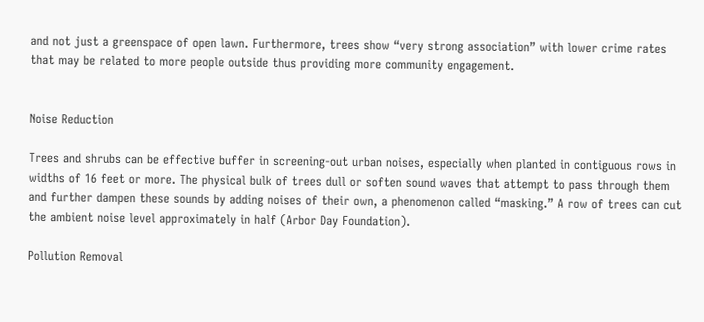and not just a greenspace of open lawn. Furthermore, trees show “very strong association” with lower crime rates that may be related to more people outside thus providing more community engagement.


Noise Reduction

Trees and shrubs can be effective buffer in screening-out urban noises, especially when planted in contiguous rows in widths of 16 feet or more. The physical bulk of trees dull or soften sound waves that attempt to pass through them and further dampen these sounds by adding noises of their own, a phenomenon called “masking.” A row of trees can cut the ambient noise level approximately in half (Arbor Day Foundation).

Pollution Removal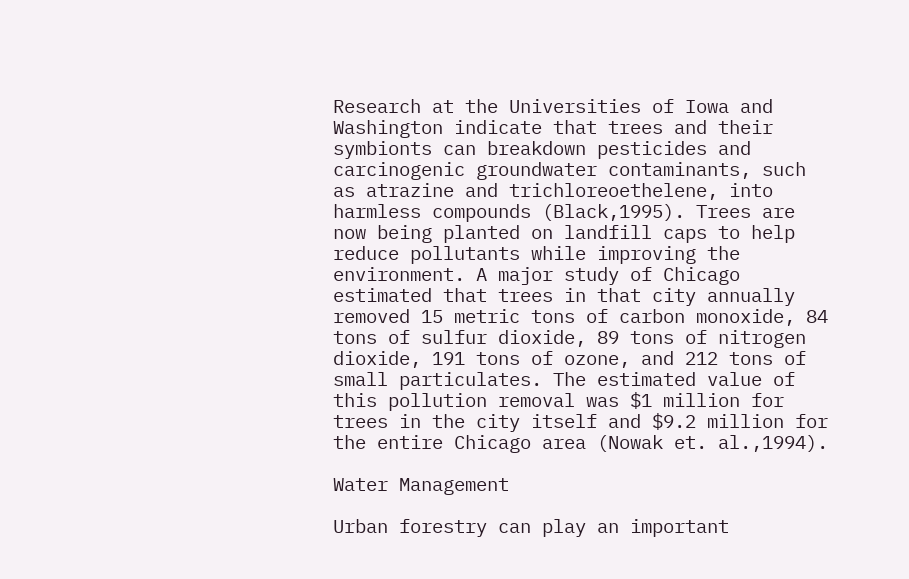Research at the Universities of Iowa and Washington indicate that trees and their symbionts can breakdown pesticides and carcinogenic groundwater contaminants, such as atrazine and trichloreoethelene, into harmless compounds (Black,1995). Trees are now being planted on landfill caps to help reduce pollutants while improving the environment. A major study of Chicago estimated that trees in that city annually removed 15 metric tons of carbon monoxide, 84 tons of sulfur dioxide, 89 tons of nitrogen dioxide, 191 tons of ozone, and 212 tons of small particulates. The estimated value of this pollution removal was $1 million for trees in the city itself and $9.2 million for the entire Chicago area (Nowak et. al.,1994).

Water Management

Urban forestry can play an important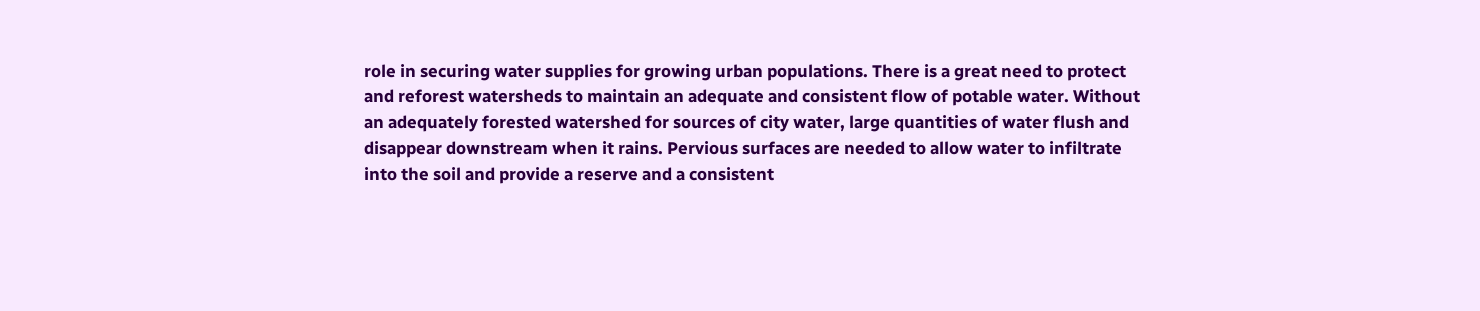role in securing water supplies for growing urban populations. There is a great need to protect and reforest watersheds to maintain an adequate and consistent flow of potable water. Without an adequately forested watershed for sources of city water, large quantities of water flush and disappear downstream when it rains. Pervious surfaces are needed to allow water to infiltrate into the soil and provide a reserve and a consistent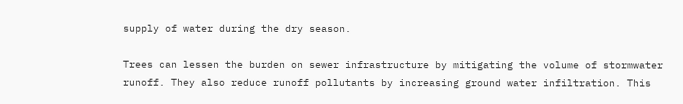supply of water during the dry season.

Trees can lessen the burden on sewer infrastructure by mitigating the volume of stormwater runoff. They also reduce runoff pollutants by increasing ground water infiltration. This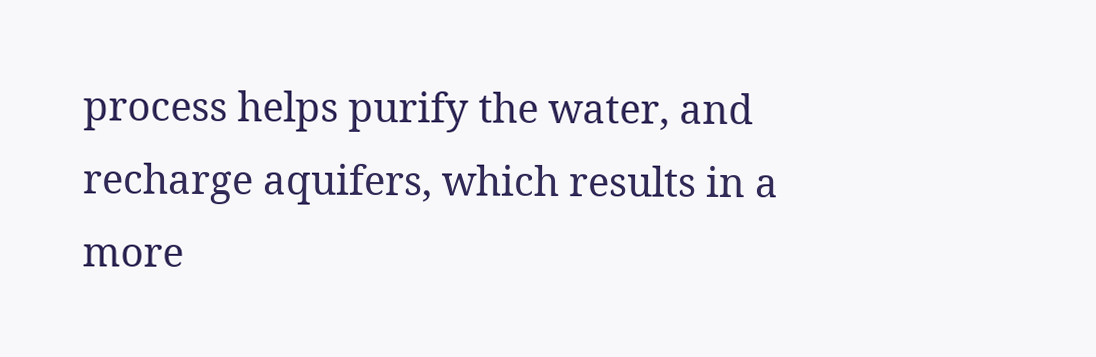process helps purify the water, and recharge aquifers, which results in a more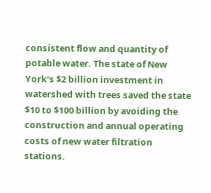consistent flow and quantity of potable water. The state of New York’s $2 billion investment in watershed with trees saved the state $10 to $100 billion by avoiding the construction and annual operating costs of new water filtration stations.